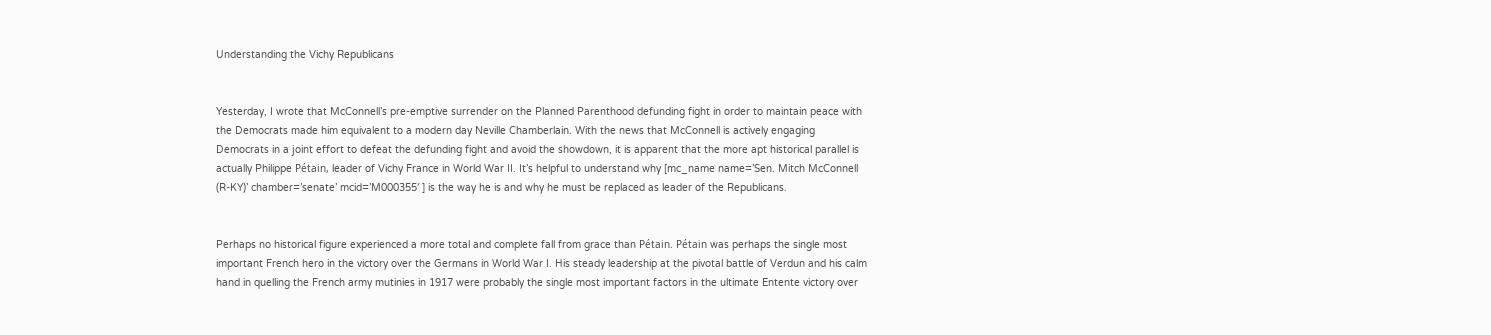Understanding the Vichy Republicans


Yesterday, I wrote that McConnell’s pre-emptive surrender on the Planned Parenthood defunding fight in order to maintain peace with the Democrats made him equivalent to a modern day Neville Chamberlain. With the news that McConnell is actively engaging Democrats in a joint effort to defeat the defunding fight and avoid the showdown, it is apparent that the more apt historical parallel is actually Philippe Pétain, leader of Vichy France in World War II. It’s helpful to understand why [mc_name name=’Sen. Mitch McConnell (R-KY)’ chamber=’senate’ mcid=’M000355′ ] is the way he is and why he must be replaced as leader of the Republicans.


Perhaps no historical figure experienced a more total and complete fall from grace than Pétain. Pétain was perhaps the single most important French hero in the victory over the Germans in World War I. His steady leadership at the pivotal battle of Verdun and his calm hand in quelling the French army mutinies in 1917 were probably the single most important factors in the ultimate Entente victory over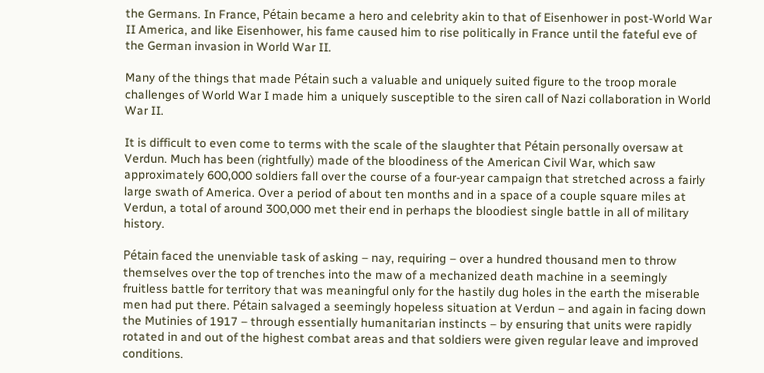the Germans. In France, Pétain became a hero and celebrity akin to that of Eisenhower in post-World War II America, and like Eisenhower, his fame caused him to rise politically in France until the fateful eve of the German invasion in World War II.

Many of the things that made Pétain such a valuable and uniquely suited figure to the troop morale challenges of World War I made him a uniquely susceptible to the siren call of Nazi collaboration in World War II.

It is difficult to even come to terms with the scale of the slaughter that Pétain personally oversaw at Verdun. Much has been (rightfully) made of the bloodiness of the American Civil War, which saw approximately 600,000 soldiers fall over the course of a four-year campaign that stretched across a fairly large swath of America. Over a period of about ten months and in a space of a couple square miles at Verdun, a total of around 300,000 met their end in perhaps the bloodiest single battle in all of military history.

Pétain faced the unenviable task of asking – nay, requiring – over a hundred thousand men to throw themselves over the top of trenches into the maw of a mechanized death machine in a seemingly fruitless battle for territory that was meaningful only for the hastily dug holes in the earth the miserable men had put there. Pétain salvaged a seemingly hopeless situation at Verdun – and again in facing down the Mutinies of 1917 – through essentially humanitarian instincts – by ensuring that units were rapidly rotated in and out of the highest combat areas and that soldiers were given regular leave and improved conditions.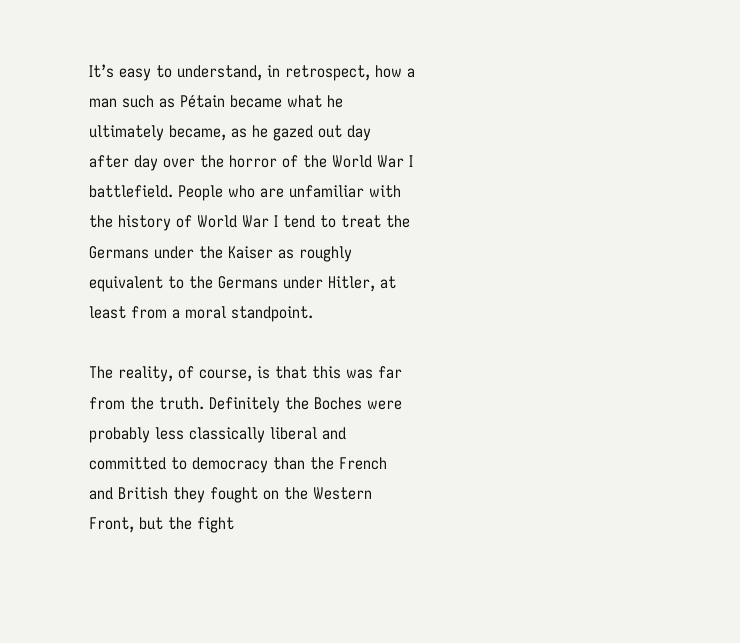It’s easy to understand, in retrospect, how a man such as Pétain became what he ultimately became, as he gazed out day after day over the horror of the World War I battlefield. People who are unfamiliar with the history of World War I tend to treat the Germans under the Kaiser as roughly equivalent to the Germans under Hitler, at least from a moral standpoint.

The reality, of course, is that this was far from the truth. Definitely the Boches were probably less classically liberal and committed to democracy than the French and British they fought on the Western Front, but the fight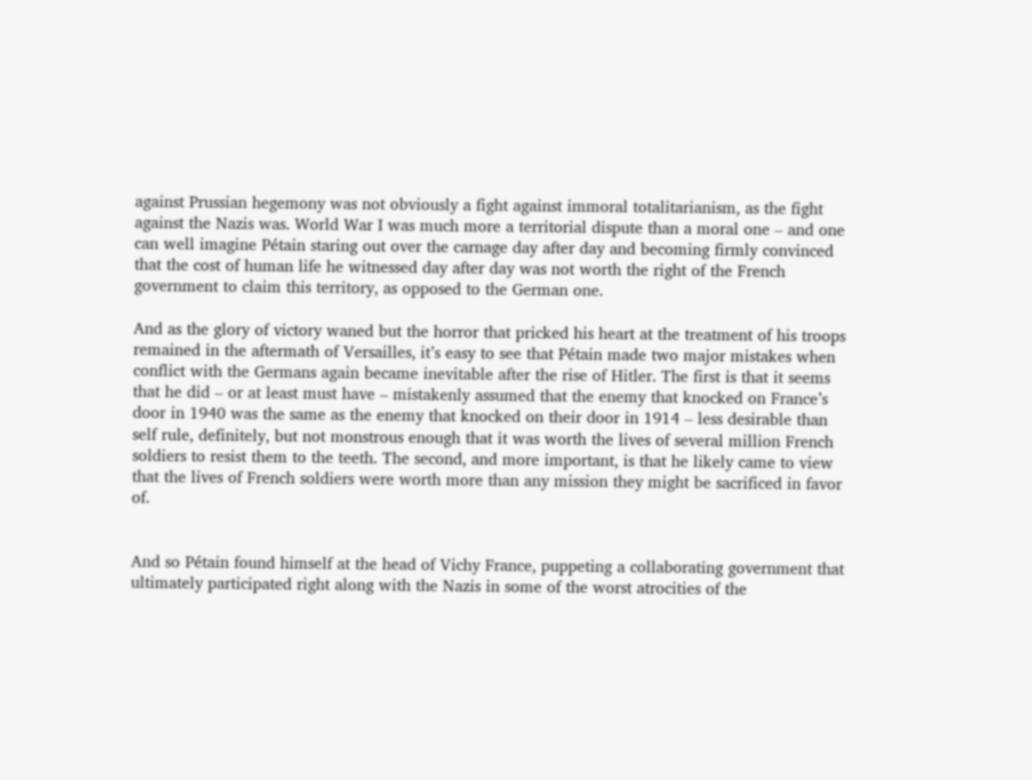against Prussian hegemony was not obviously a fight against immoral totalitarianism, as the fight against the Nazis was. World War I was much more a territorial dispute than a moral one – and one can well imagine Pétain staring out over the carnage day after day and becoming firmly convinced that the cost of human life he witnessed day after day was not worth the right of the French government to claim this territory, as opposed to the German one.

And as the glory of victory waned but the horror that pricked his heart at the treatment of his troops remained in the aftermath of Versailles, it’s easy to see that Pétain made two major mistakes when conflict with the Germans again became inevitable after the rise of Hitler. The first is that it seems that he did – or at least must have – mistakenly assumed that the enemy that knocked on France’s door in 1940 was the same as the enemy that knocked on their door in 1914 – less desirable than self rule, definitely, but not monstrous enough that it was worth the lives of several million French soldiers to resist them to the teeth. The second, and more important, is that he likely came to view that the lives of French soldiers were worth more than any mission they might be sacrificed in favor of.


And so Pétain found himself at the head of Vichy France, puppeting a collaborating government that ultimately participated right along with the Nazis in some of the worst atrocities of the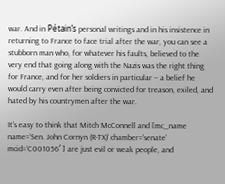war. And in Pétain’s personal writings and in his insistence in returning to France to face trial after the war, you can see a stubborn man who, for whatever his faults, believed to the very end that going along with the Nazis was the right thing for France, and for her soldiers in particular – a belief he would carry even after being convicted for treason, exiled, and hated by his countrymen after the war.

It’s easy to think that Mitch McConnell and [mc_name name=’Sen. John Cornyn (R-TX)’ chamber=’senate’ mcid=’C001056′ ] are just evil or weak people, and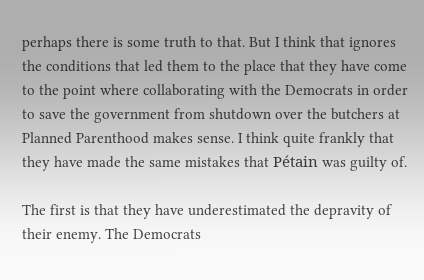perhaps there is some truth to that. But I think that ignores the conditions that led them to the place that they have come to the point where collaborating with the Democrats in order to save the government from shutdown over the butchers at Planned Parenthood makes sense. I think quite frankly that they have made the same mistakes that Pétain was guilty of.

The first is that they have underestimated the depravity of their enemy. The Democrats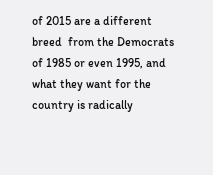of 2015 are a different breed  from the Democrats of 1985 or even 1995, and what they want for the country is radically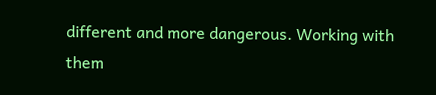different and more dangerous. Working with them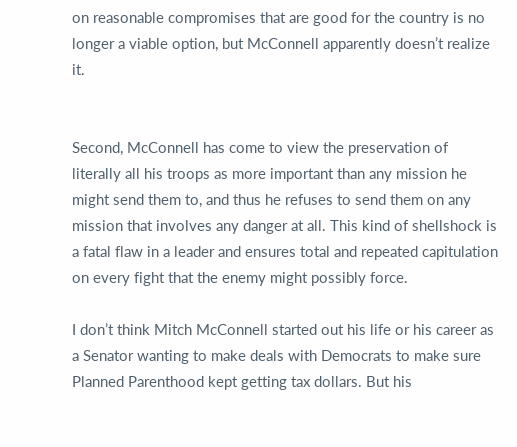on reasonable compromises that are good for the country is no longer a viable option, but McConnell apparently doesn’t realize it.


Second, McConnell has come to view the preservation of literally all his troops as more important than any mission he might send them to, and thus he refuses to send them on any mission that involves any danger at all. This kind of shellshock is a fatal flaw in a leader and ensures total and repeated capitulation on every fight that the enemy might possibly force.

I don’t think Mitch McConnell started out his life or his career as a Senator wanting to make deals with Democrats to make sure Planned Parenthood kept getting tax dollars. But his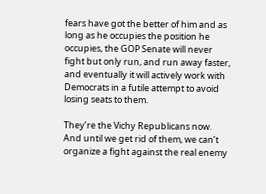fears have got the better of him and as long as he occupies the position he occupies, the GOP Senate will never fight but only run, and run away faster, and eventually it will actively work with Democrats in a futile attempt to avoid losing seats to them.

They’re the Vichy Republicans now. And until we get rid of them, we can’t organize a fight against the real enemy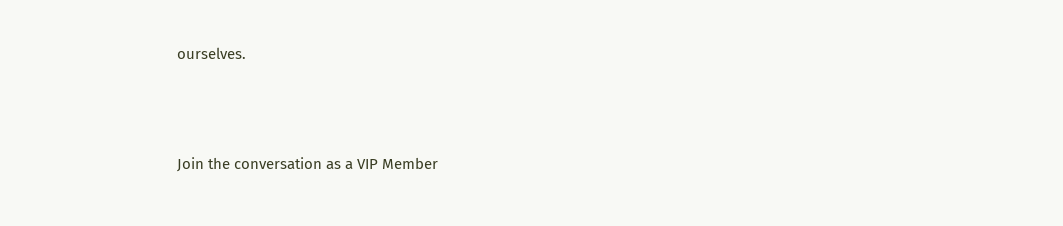ourselves.



Join the conversation as a VIP Member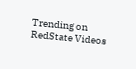Trending on RedState Videos